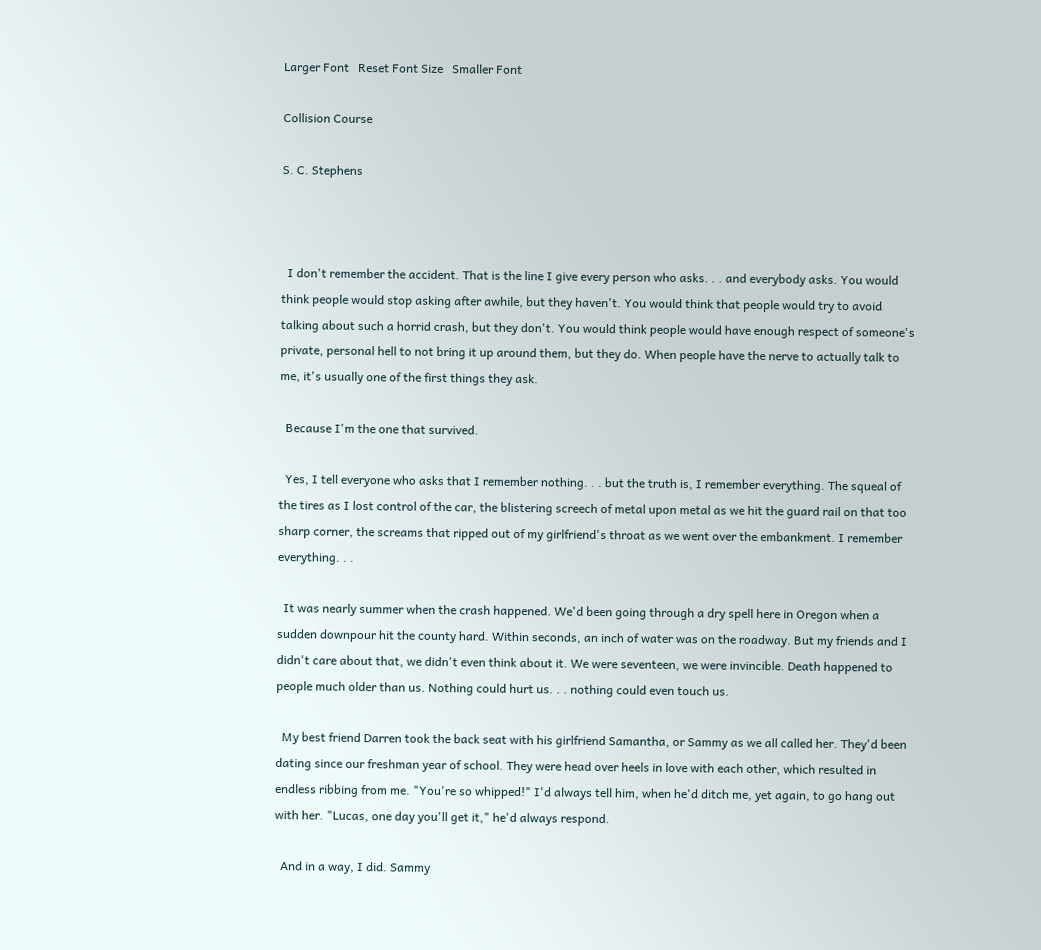Larger Font   Reset Font Size   Smaller Font

Collision Course

S. C. Stephens



  I don't remember the accident. That is the line I give every person who asks. . . and everybody asks. You would think people would stop asking after awhile, but they haven't. You would think that people would try to avoid talking about such a horrid crash, but they don't. You would think people would have enough respect of someone's private, personal hell to not bring it up around them, but they do. When people have the nerve to actually talk to me, it's usually one of the first things they ask.

  Because I'm the one that survived.

  Yes, I tell everyone who asks that I remember nothing. . . but the truth is, I remember everything. The squeal of the tires as I lost control of the car, the blistering screech of metal upon metal as we hit the guard rail on that too sharp corner, the screams that ripped out of my girlfriend's throat as we went over the embankment. I remember everything. . .

  It was nearly summer when the crash happened. We'd been going through a dry spell here in Oregon when a sudden downpour hit the county hard. Within seconds, an inch of water was on the roadway. But my friends and I didn't care about that, we didn't even think about it. We were seventeen, we were invincible. Death happened to people much older than us. Nothing could hurt us. . . nothing could even touch us.

  My best friend Darren took the back seat with his girlfriend Samantha, or Sammy as we all called her. They'd been dating since our freshman year of school. They were head over heels in love with each other, which resulted in endless ribbing from me. "You're so whipped!" I'd always tell him, when he'd ditch me, yet again, to go hang out with her. "Lucas, one day you'll get it," he'd always respond.

  And in a way, I did. Sammy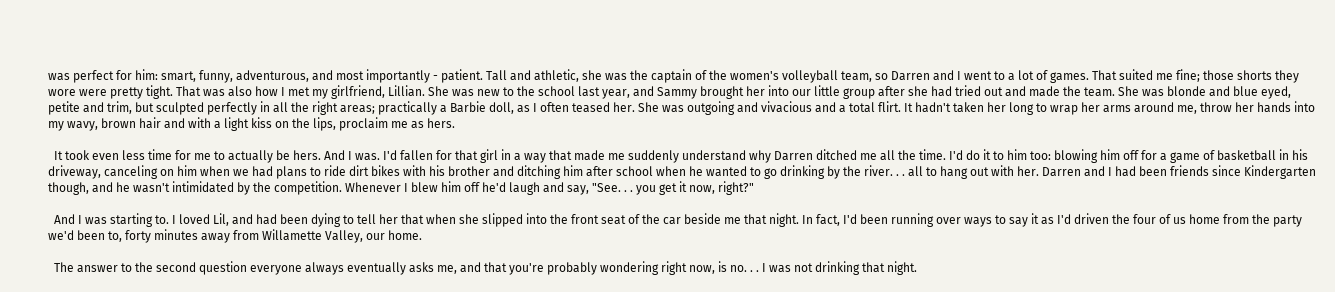was perfect for him: smart, funny, adventurous, and most importantly - patient. Tall and athletic, she was the captain of the women's volleyball team, so Darren and I went to a lot of games. That suited me fine; those shorts they wore were pretty tight. That was also how I met my girlfriend, Lillian. She was new to the school last year, and Sammy brought her into our little group after she had tried out and made the team. She was blonde and blue eyed, petite and trim, but sculpted perfectly in all the right areas; practically a Barbie doll, as I often teased her. She was outgoing and vivacious and a total flirt. It hadn't taken her long to wrap her arms around me, throw her hands into my wavy, brown hair and with a light kiss on the lips, proclaim me as hers.

  It took even less time for me to actually be hers. And I was. I'd fallen for that girl in a way that made me suddenly understand why Darren ditched me all the time. I'd do it to him too: blowing him off for a game of basketball in his driveway, canceling on him when we had plans to ride dirt bikes with his brother and ditching him after school when he wanted to go drinking by the river. . . all to hang out with her. Darren and I had been friends since Kindergarten though, and he wasn't intimidated by the competition. Whenever I blew him off he'd laugh and say, "See. . . you get it now, right?"

  And I was starting to. I loved Lil, and had been dying to tell her that when she slipped into the front seat of the car beside me that night. In fact, I'd been running over ways to say it as I'd driven the four of us home from the party we'd been to, forty minutes away from Willamette Valley, our home.

  The answer to the second question everyone always eventually asks me, and that you're probably wondering right now, is no. . . I was not drinking that night.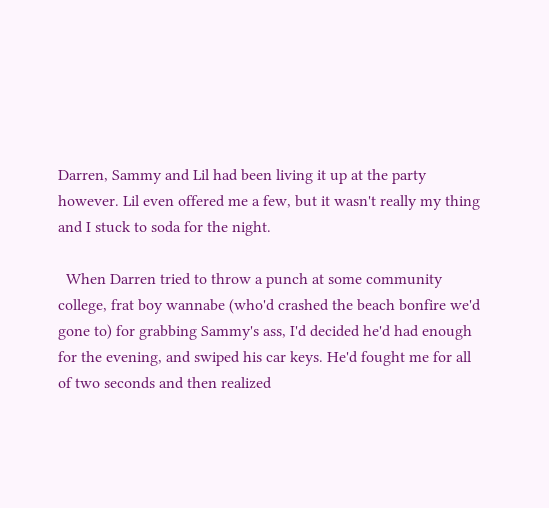Darren, Sammy and Lil had been living it up at the party however. Lil even offered me a few, but it wasn't really my thing and I stuck to soda for the night.

  When Darren tried to throw a punch at some community college, frat boy wannabe (who'd crashed the beach bonfire we'd gone to) for grabbing Sammy's ass, I'd decided he'd had enough for the evening, and swiped his car keys. He'd fought me for all of two seconds and then realized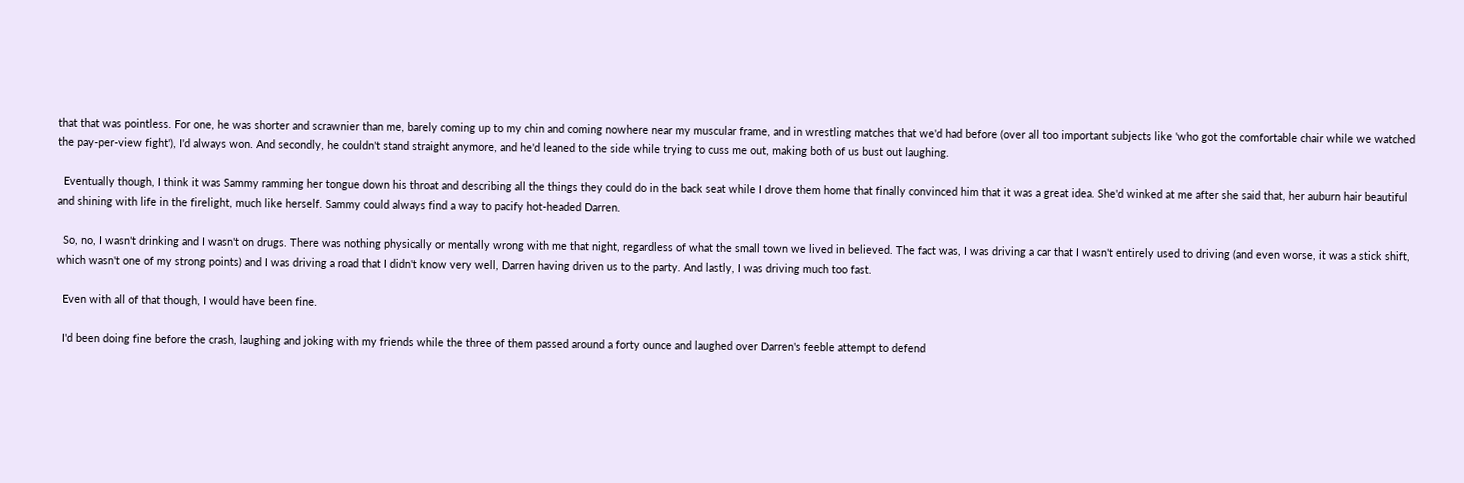that that was pointless. For one, he was shorter and scrawnier than me, barely coming up to my chin and coming nowhere near my muscular frame, and in wrestling matches that we'd had before (over all too important subjects like 'who got the comfortable chair while we watched the pay-per-view fight'), I'd always won. And secondly, he couldn't stand straight anymore, and he'd leaned to the side while trying to cuss me out, making both of us bust out laughing.

  Eventually though, I think it was Sammy ramming her tongue down his throat and describing all the things they could do in the back seat while I drove them home that finally convinced him that it was a great idea. She'd winked at me after she said that, her auburn hair beautiful and shining with life in the firelight, much like herself. Sammy could always find a way to pacify hot-headed Darren.

  So, no, I wasn't drinking and I wasn't on drugs. There was nothing physically or mentally wrong with me that night, regardless of what the small town we lived in believed. The fact was, I was driving a car that I wasn't entirely used to driving (and even worse, it was a stick shift, which wasn't one of my strong points) and I was driving a road that I didn't know very well, Darren having driven us to the party. And lastly, I was driving much too fast.

  Even with all of that though, I would have been fine.

  I'd been doing fine before the crash, laughing and joking with my friends while the three of them passed around a forty ounce and laughed over Darren's feeble attempt to defend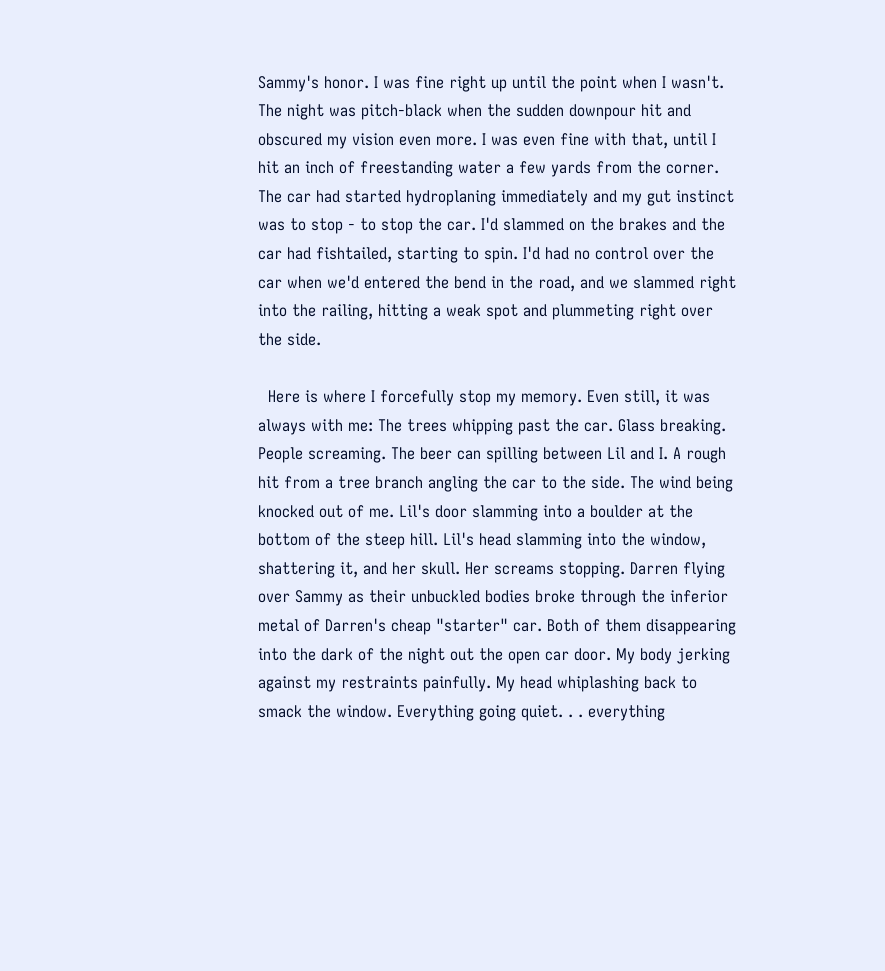Sammy's honor. I was fine right up until the point when I wasn't. The night was pitch-black when the sudden downpour hit and obscured my vision even more. I was even fine with that, until I hit an inch of freestanding water a few yards from the corner. The car had started hydroplaning immediately and my gut instinct was to stop - to stop the car. I'd slammed on the brakes and the car had fishtailed, starting to spin. I'd had no control over the car when we'd entered the bend in the road, and we slammed right into the railing, hitting a weak spot and plummeting right over the side.

  Here is where I forcefully stop my memory. Even still, it was always with me: The trees whipping past the car. Glass breaking. People screaming. The beer can spilling between Lil and I. A rough hit from a tree branch angling the car to the side. The wind being knocked out of me. Lil's door slamming into a boulder at the bottom of the steep hill. Lil's head slamming into the window, shattering it, and her skull. Her screams stopping. Darren flying over Sammy as their unbuckled bodies broke through the inferior metal of Darren's cheap "starter" car. Both of them disappearing into the dark of the night out the open car door. My body jerking against my restraints painfully. My head whiplashing back to smack the window. Everything going quiet. . . everything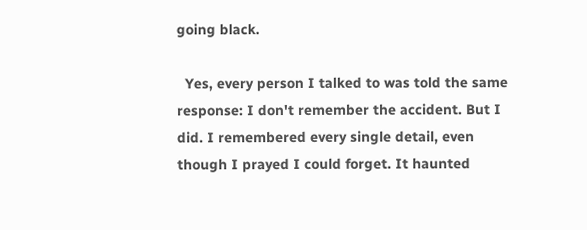going black.

  Yes, every person I talked to was told the same response: I don't remember the accident. But I did. I remembered every single detail, even though I prayed I could forget. It haunted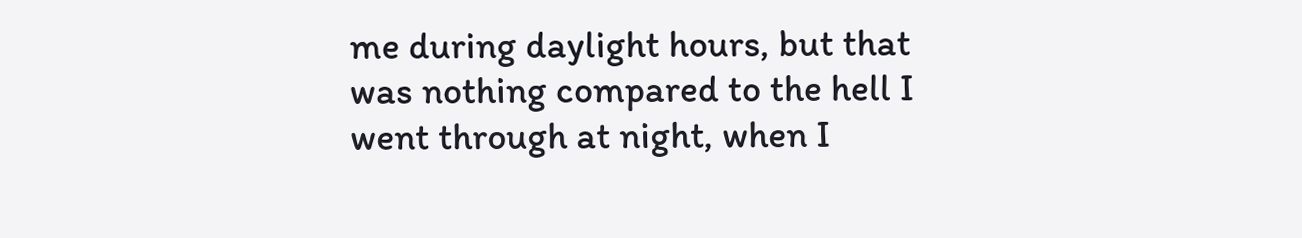me during daylight hours, but that was nothing compared to the hell I went through at night, when I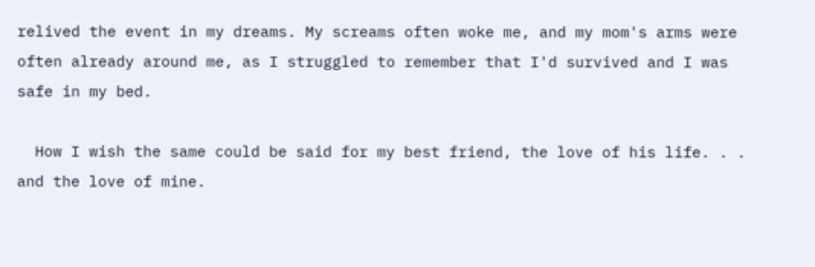relived the event in my dreams. My screams often woke me, and my mom's arms were often already around me, as I struggled to remember that I'd survived and I was safe in my bed.

  How I wish the same could be said for my best friend, the love of his life. . . and the love of mine.